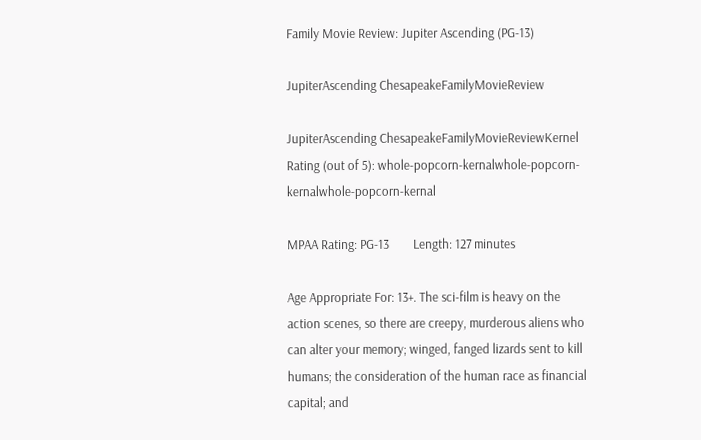Family Movie Review: Jupiter Ascending (PG-13)

JupiterAscending ChesapeakeFamilyMovieReview

JupiterAscending ChesapeakeFamilyMovieReviewKernel Rating (out of 5): whole-popcorn-kernalwhole-popcorn-kernalwhole-popcorn-kernal

MPAA Rating: PG-13        Length: 127 minutes

Age Appropriate For: 13+. The sci-film is heavy on the action scenes, so there are creepy, murderous aliens who can alter your memory; winged, fanged lizards sent to kill humans; the consideration of the human race as financial capital; and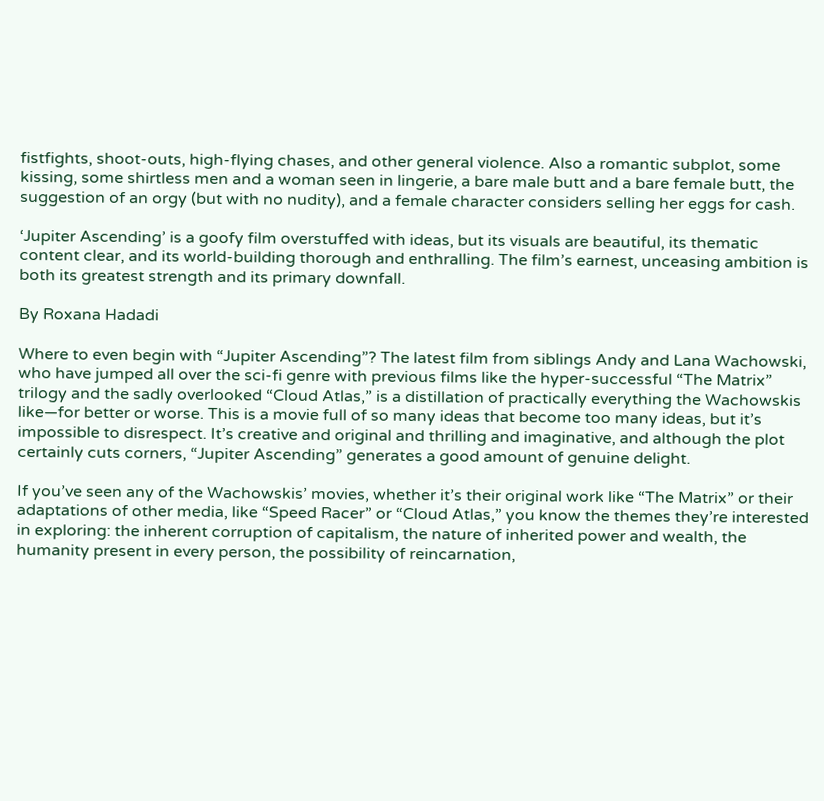fistfights, shoot-outs, high-flying chases, and other general violence. Also a romantic subplot, some kissing, some shirtless men and a woman seen in lingerie, a bare male butt and a bare female butt, the suggestion of an orgy (but with no nudity), and a female character considers selling her eggs for cash.

‘Jupiter Ascending’ is a goofy film overstuffed with ideas, but its visuals are beautiful, its thematic content clear, and its world-building thorough and enthralling. The film’s earnest, unceasing ambition is both its greatest strength and its primary downfall.

By Roxana Hadadi

Where to even begin with “Jupiter Ascending”? The latest film from siblings Andy and Lana Wachowski, who have jumped all over the sci-fi genre with previous films like the hyper-successful “The Matrix” trilogy and the sadly overlooked “Cloud Atlas,” is a distillation of practically everything the Wachowskis like—for better or worse. This is a movie full of so many ideas that become too many ideas, but it’s impossible to disrespect. It’s creative and original and thrilling and imaginative, and although the plot certainly cuts corners, “Jupiter Ascending” generates a good amount of genuine delight.

If you’ve seen any of the Wachowskis’ movies, whether it’s their original work like “The Matrix” or their adaptations of other media, like “Speed Racer” or “Cloud Atlas,” you know the themes they’re interested in exploring: the inherent corruption of capitalism, the nature of inherited power and wealth, the humanity present in every person, the possibility of reincarnation,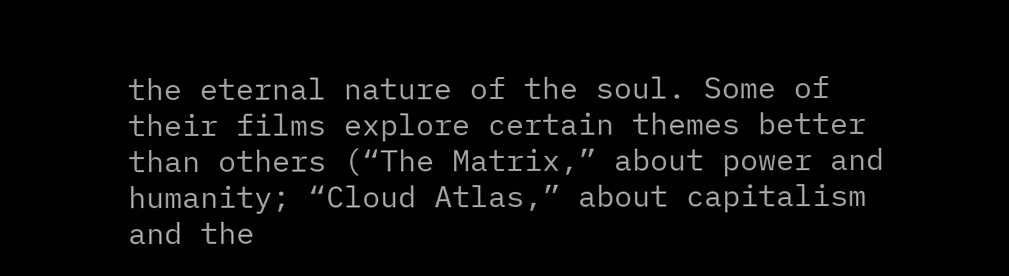the eternal nature of the soul. Some of their films explore certain themes better than others (“The Matrix,” about power and humanity; “Cloud Atlas,” about capitalism and the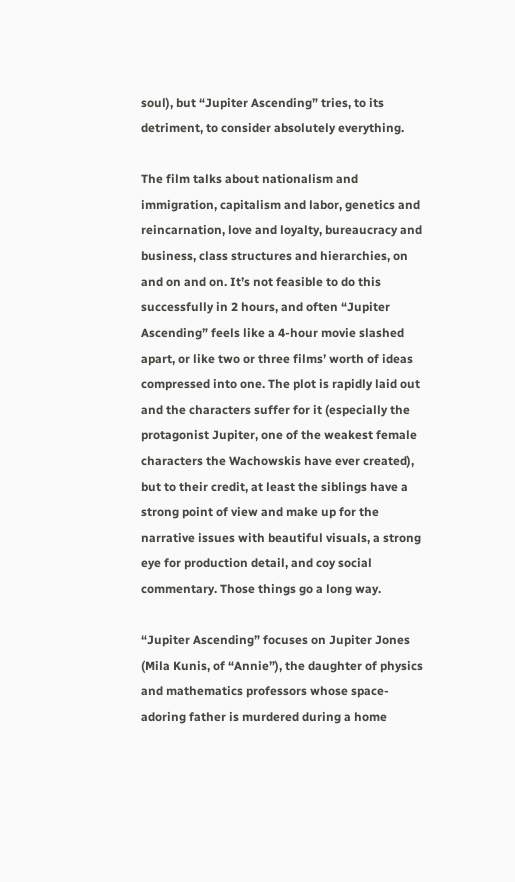soul), but “Jupiter Ascending” tries, to its detriment, to consider absolutely everything.

The film talks about nationalism and immigration, capitalism and labor, genetics and reincarnation, love and loyalty, bureaucracy and business, class structures and hierarchies, on and on and on. It’s not feasible to do this successfully in 2 hours, and often “Jupiter Ascending” feels like a 4-hour movie slashed apart, or like two or three films’ worth of ideas compressed into one. The plot is rapidly laid out and the characters suffer for it (especially the protagonist Jupiter, one of the weakest female characters the Wachowskis have ever created), but to their credit, at least the siblings have a strong point of view and make up for the narrative issues with beautiful visuals, a strong eye for production detail, and coy social commentary. Those things go a long way.

“Jupiter Ascending” focuses on Jupiter Jones (Mila Kunis, of “Annie”), the daughter of physics and mathematics professors whose space-adoring father is murdered during a home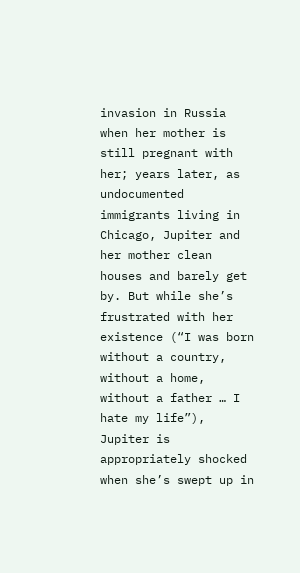invasion in Russia when her mother is still pregnant with her; years later, as undocumented immigrants living in Chicago, Jupiter and her mother clean houses and barely get by. But while she’s frustrated with her existence (“I was born without a country, without a home, without a father … I hate my life”), Jupiter is appropriately shocked when she’s swept up in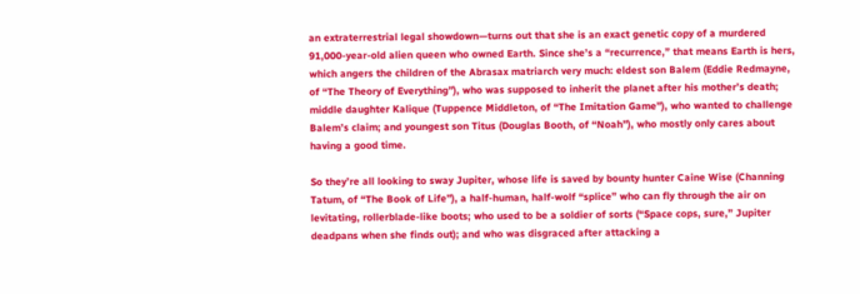an extraterrestrial legal showdown—turns out that she is an exact genetic copy of a murdered 91,000-year-old alien queen who owned Earth. Since she’s a “recurrence,” that means Earth is hers, which angers the children of the Abrasax matriarch very much: eldest son Balem (Eddie Redmayne, of “The Theory of Everything”), who was supposed to inherit the planet after his mother’s death; middle daughter Kalique (Tuppence Middleton, of “The Imitation Game”), who wanted to challenge Balem’s claim; and youngest son Titus (Douglas Booth, of “Noah”), who mostly only cares about having a good time.

So they’re all looking to sway Jupiter, whose life is saved by bounty hunter Caine Wise (Channing Tatum, of “The Book of Life”), a half-human, half-wolf “splice” who can fly through the air on levitating, rollerblade-like boots; who used to be a soldier of sorts (“Space cops, sure,” Jupiter deadpans when she finds out); and who was disgraced after attacking a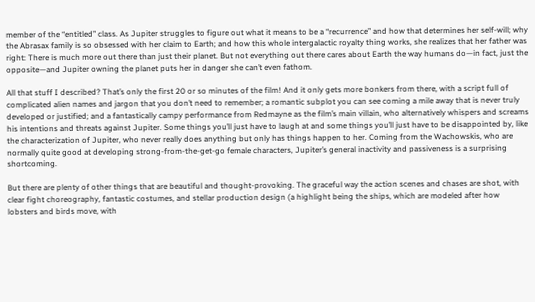member of the “entitled” class. As Jupiter struggles to figure out what it means to be a “recurrence” and how that determines her self-will; why the Abrasax family is so obsessed with her claim to Earth; and how this whole intergalactic royalty thing works, she realizes that her father was right: There is much more out there than just their planet. But not everything out there cares about Earth the way humans do—in fact, just the opposite—and Jupiter owning the planet puts her in danger she can’t even fathom.

All that stuff I described? That’s only the first 20 or so minutes of the film! And it only gets more bonkers from there, with a script full of complicated alien names and jargon that you don’t need to remember; a romantic subplot you can see coming a mile away that is never truly developed or justified; and a fantastically campy performance from Redmayne as the film’s main villain, who alternatively whispers and screams his intentions and threats against Jupiter. Some things you’ll just have to laugh at and some things you’ll just have to be disappointed by, like the characterization of Jupiter, who never really does anything but only has things happen to her. Coming from the Wachowskis, who are normally quite good at developing strong-from-the-get-go female characters, Jupiter’s general inactivity and passiveness is a surprising shortcoming.

But there are plenty of other things that are beautiful and thought-provoking. The graceful way the action scenes and chases are shot, with clear fight choreography, fantastic costumes, and stellar production design (a highlight being the ships, which are modeled after how lobsters and birds move, with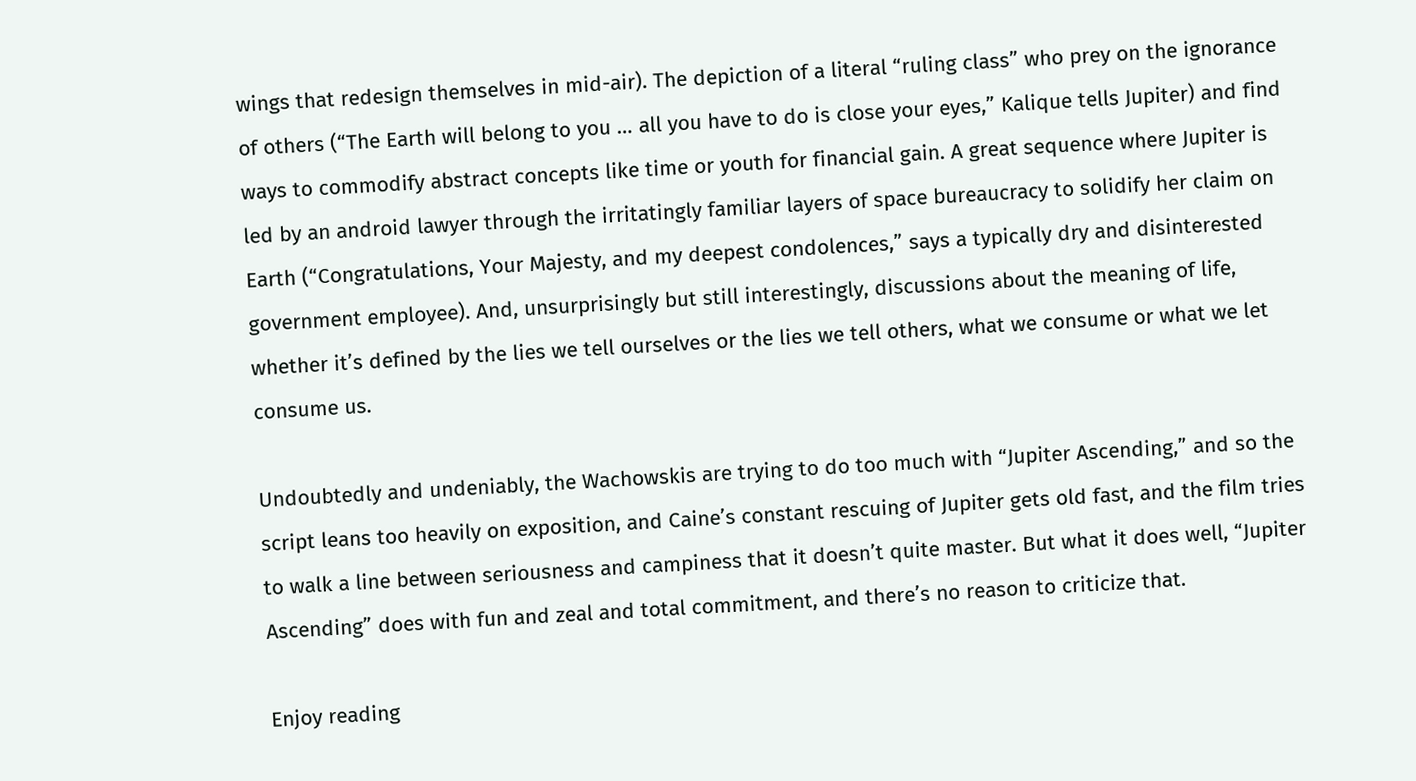wings that redesign themselves in mid-air). The depiction of a literal “ruling class” who prey on the ignorance of others (“The Earth will belong to you … all you have to do is close your eyes,” Kalique tells Jupiter) and find ways to commodify abstract concepts like time or youth for financial gain. A great sequence where Jupiter is led by an android lawyer through the irritatingly familiar layers of space bureaucracy to solidify her claim on Earth (“Congratulations, Your Majesty, and my deepest condolences,” says a typically dry and disinterested government employee). And, unsurprisingly but still interestingly, discussions about the meaning of life, whether it’s defined by the lies we tell ourselves or the lies we tell others, what we consume or what we let consume us.

Undoubtedly and undeniably, the Wachowskis are trying to do too much with “Jupiter Ascending,” and so the script leans too heavily on exposition, and Caine’s constant rescuing of Jupiter gets old fast, and the film tries to walk a line between seriousness and campiness that it doesn’t quite master. But what it does well, “Jupiter Ascending” does with fun and zeal and total commitment, and there’s no reason to criticize that.

Enjoy reading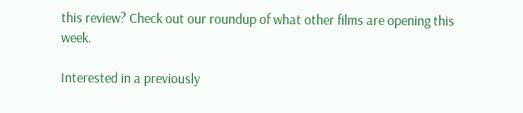this review? Check out our roundup of what other films are opening this week.

Interested in a previously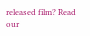released film? Read our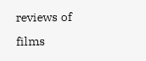reviews of films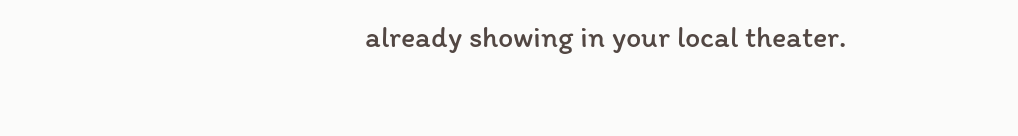already showing in your local theater.